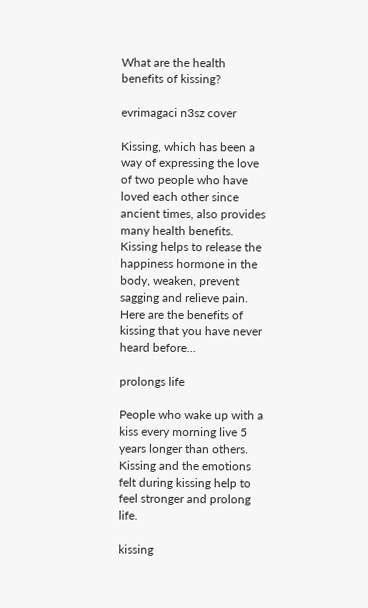What are the health benefits of kissing?

evrimagaci n3sz cover

Kissing, which has been a way of expressing the love of two people who have loved each other since ancient times, also provides many health benefits. Kissing helps to release the happiness hormone in the body, weaken, prevent sagging and relieve pain. Here are the benefits of kissing that you have never heard before…

prolongs life

People who wake up with a kiss every morning live 5 years longer than others. Kissing and the emotions felt during kissing help to feel stronger and prolong life.

kissing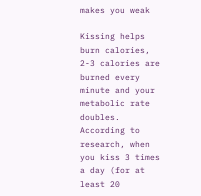makes you weak

Kissing helps burn calories, 2-3 calories are burned every minute and your metabolic rate doubles. According to research, when you kiss 3 times a day (for at least 20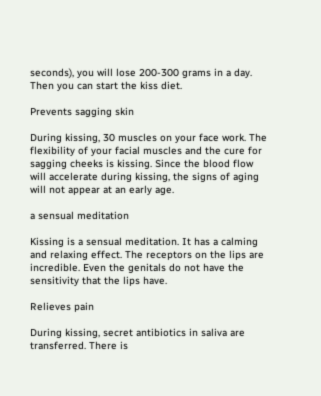seconds), you will lose 200-300 grams in a day. Then you can start the kiss diet.

Prevents sagging skin

During kissing, 30 muscles on your face work. The flexibility of your facial muscles and the cure for sagging cheeks is kissing. Since the blood flow will accelerate during kissing, the signs of aging will not appear at an early age.

a sensual meditation

Kissing is a sensual meditation. It has a calming and relaxing effect. The receptors on the lips are incredible. Even the genitals do not have the sensitivity that the lips have.

Relieves pain

During kissing, secret antibiotics in saliva are transferred. There is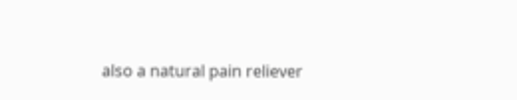also a natural pain reliever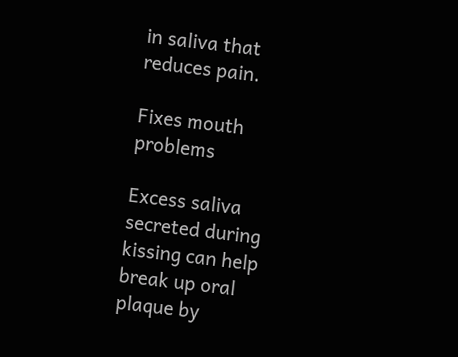in saliva that reduces pain.

Fixes mouth problems

Excess saliva secreted during kissing can help break up oral plaque by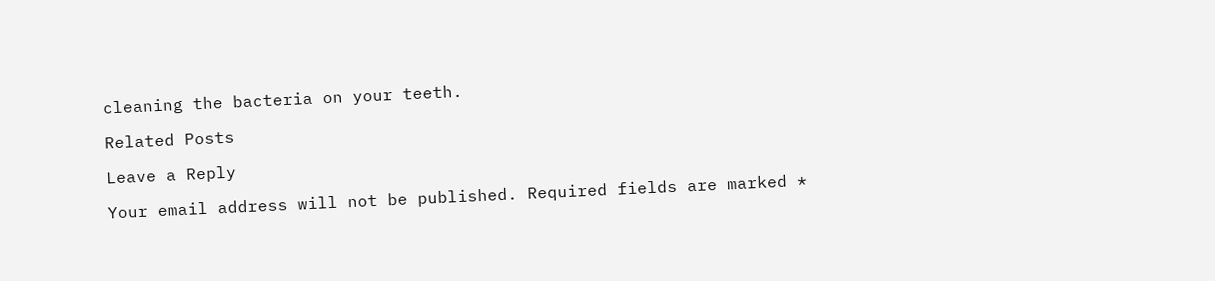cleaning the bacteria on your teeth.

Related Posts

Leave a Reply

Your email address will not be published. Required fields are marked *